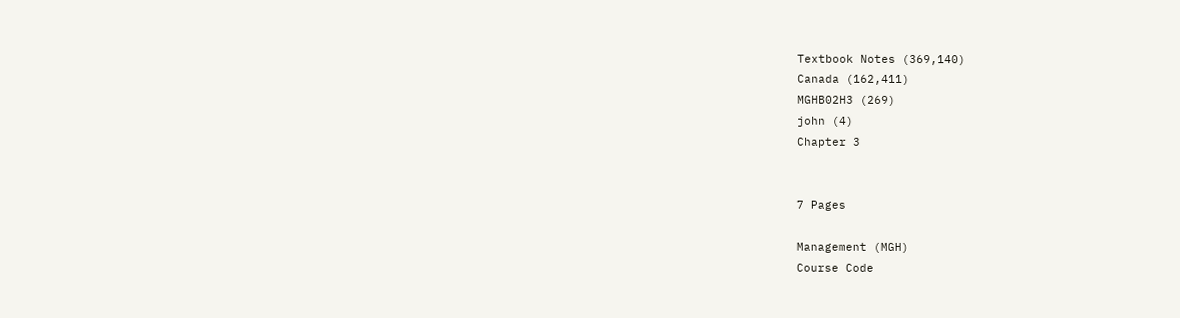Textbook Notes (369,140)
Canada (162,411)
MGHB02H3 (269)
john (4)
Chapter 3


7 Pages

Management (MGH)
Course Code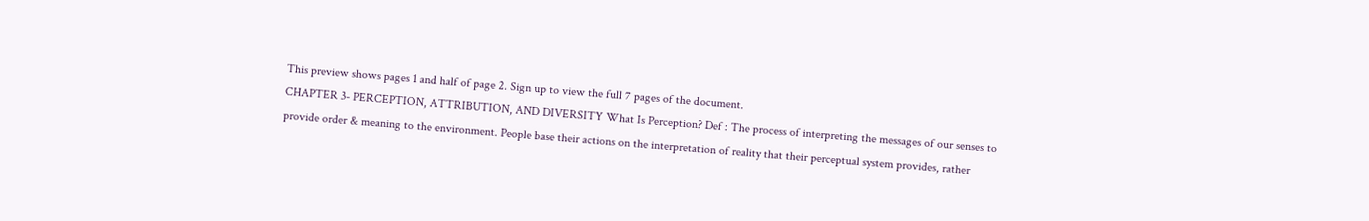This preview shows pages 1 and half of page 2. Sign up to view the full 7 pages of the document.
CHAPTER 3- PERCEPTION, ATTRIBUTION, AND DIVERSITY What Is Perception? Def : The process of interpreting the messages of our senses to provide order & meaning to the environment. People base their actions on the interpretation of reality that their perceptual system provides, rather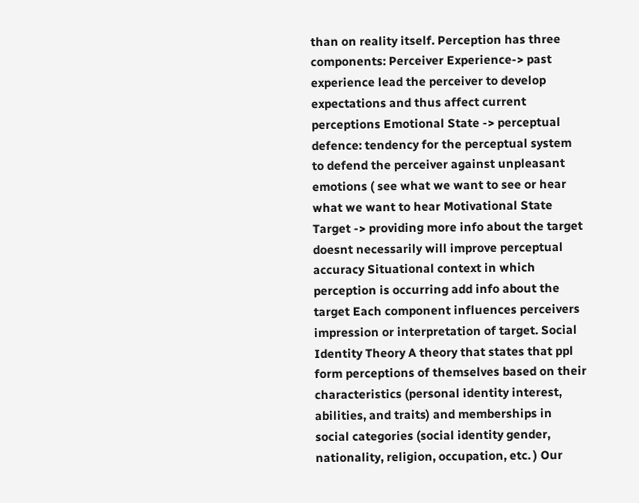than on reality itself. Perception has three components: Perceiver Experience-> past experience lead the perceiver to develop expectations and thus affect current perceptions Emotional State -> perceptual defence: tendency for the perceptual system to defend the perceiver against unpleasant emotions ( see what we want to see or hear what we want to hear Motivational State Target -> providing more info about the target doesnt necessarily will improve perceptual accuracy Situational context in which perception is occurring add info about the target Each component influences perceivers impression or interpretation of target. Social Identity Theory A theory that states that ppl form perceptions of themselves based on their characteristics (personal identity interest, abilities, and traits) and memberships in social categories (social identity gender, nationality, religion, occupation, etc. ) Our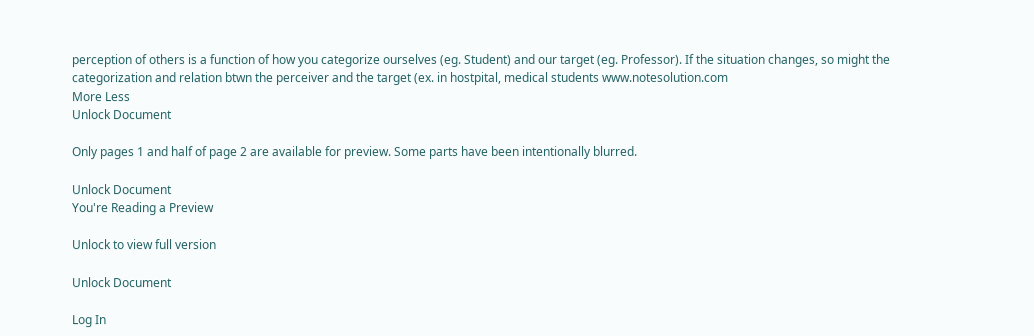perception of others is a function of how you categorize ourselves (eg. Student) and our target (eg. Professor). If the situation changes, so might the categorization and relation btwn the perceiver and the target (ex. in hostpital, medical students www.notesolution.com
More Less
Unlock Document

Only pages 1 and half of page 2 are available for preview. Some parts have been intentionally blurred.

Unlock Document
You're Reading a Preview

Unlock to view full version

Unlock Document

Log In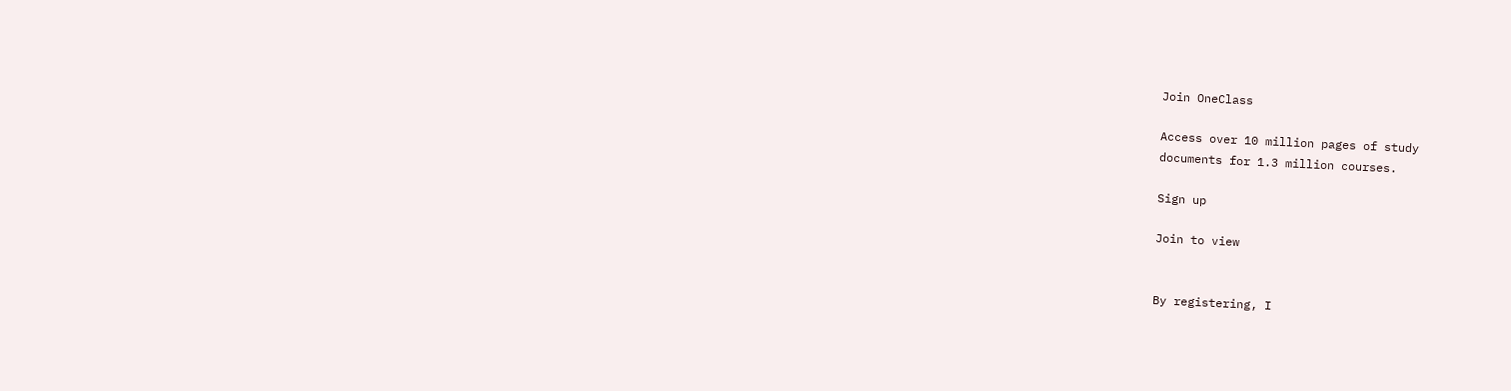Join OneClass

Access over 10 million pages of study
documents for 1.3 million courses.

Sign up

Join to view


By registering, I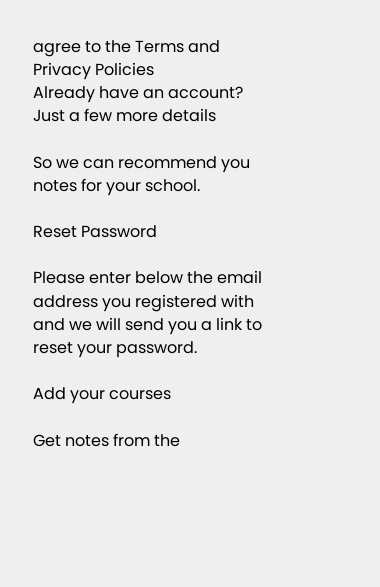agree to the Terms and Privacy Policies
Already have an account?
Just a few more details

So we can recommend you notes for your school.

Reset Password

Please enter below the email address you registered with and we will send you a link to reset your password.

Add your courses

Get notes from the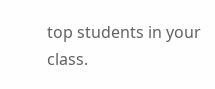top students in your class.